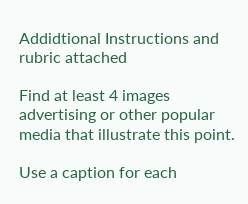Addidtional Instructions and rubric attached

Find at least 4 images advertising or other popular media that illustrate this point.

Use a caption for each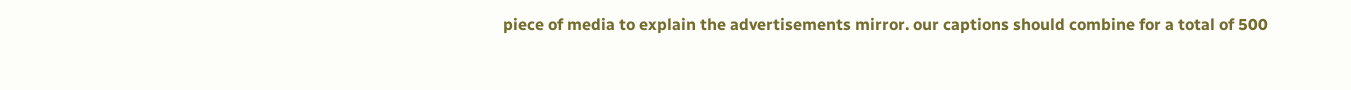piece of media to explain the advertisements mirror. our captions should combine for a total of 500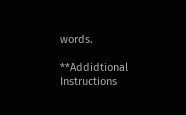words.

**Addidtional Instructions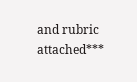and rubric attached***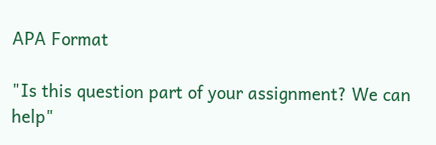APA Format

"Is this question part of your assignment? We can help"